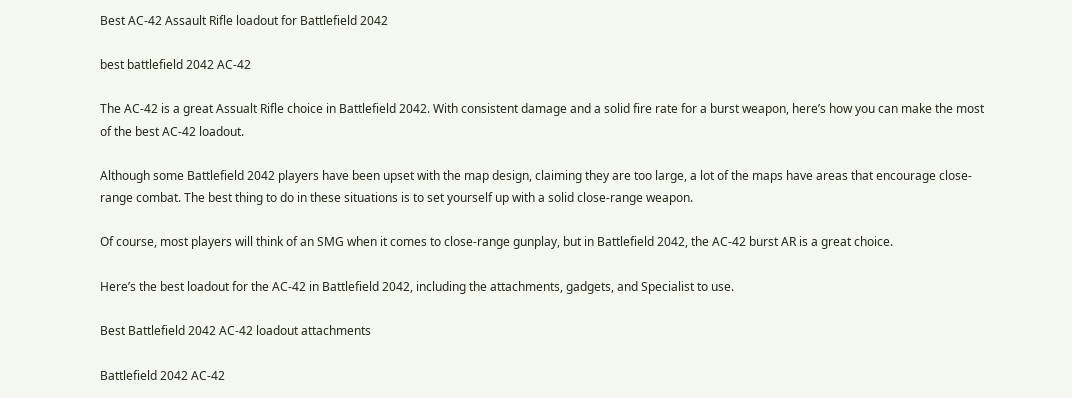Best AC-42 Assault Rifle loadout for Battlefield 2042

best battlefield 2042 AC-42

The AC-42 is a great Assualt Rifle choice in Battlefield 2042. With consistent damage and a solid fire rate for a burst weapon, here’s how you can make the most of the best AC-42 loadout.

Although some Battlefield 2042 players have been upset with the map design, claiming they are too large, a lot of the maps have areas that encourage close-range combat. The best thing to do in these situations is to set yourself up with a solid close-range weapon.

Of course, most players will think of an SMG when it comes to close-range gunplay, but in Battlefield 2042, the AC-42 burst AR is a great choice.

Here’s the best loadout for the AC-42 in Battlefield 2042, including the attachments, gadgets, and Specialist to use.

Best Battlefield 2042 AC-42 loadout attachments

Battlefield 2042 AC-42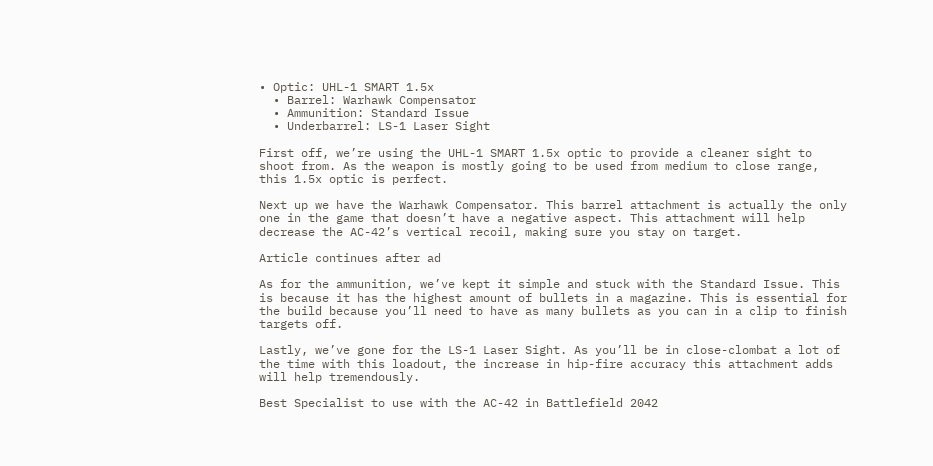• Optic: UHL-1 SMART 1.5x
  • Barrel: Warhawk Compensator
  • Ammunition: Standard Issue
  • Underbarrel: LS-1 Laser Sight

First off, we’re using the UHL-1 SMART 1.5x optic to provide a cleaner sight to shoot from. As the weapon is mostly going to be used from medium to close range, this 1.5x optic is perfect.

Next up we have the Warhawk Compensator. This barrel attachment is actually the only one in the game that doesn’t have a negative aspect. This attachment will help decrease the AC-42’s vertical recoil, making sure you stay on target.

Article continues after ad

As for the ammunition, we’ve kept it simple and stuck with the Standard Issue. This is because it has the highest amount of bullets in a magazine. This is essential for the build because you’ll need to have as many bullets as you can in a clip to finish targets off.

Lastly, we’ve gone for the LS-1 Laser Sight. As you’ll be in close-clombat a lot of the time with this loadout, the increase in hip-fire accuracy this attachment adds will help tremendously.

Best Specialist to use with the AC-42 in Battlefield 2042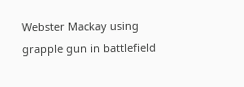Webster Mackay using grapple gun in battlefield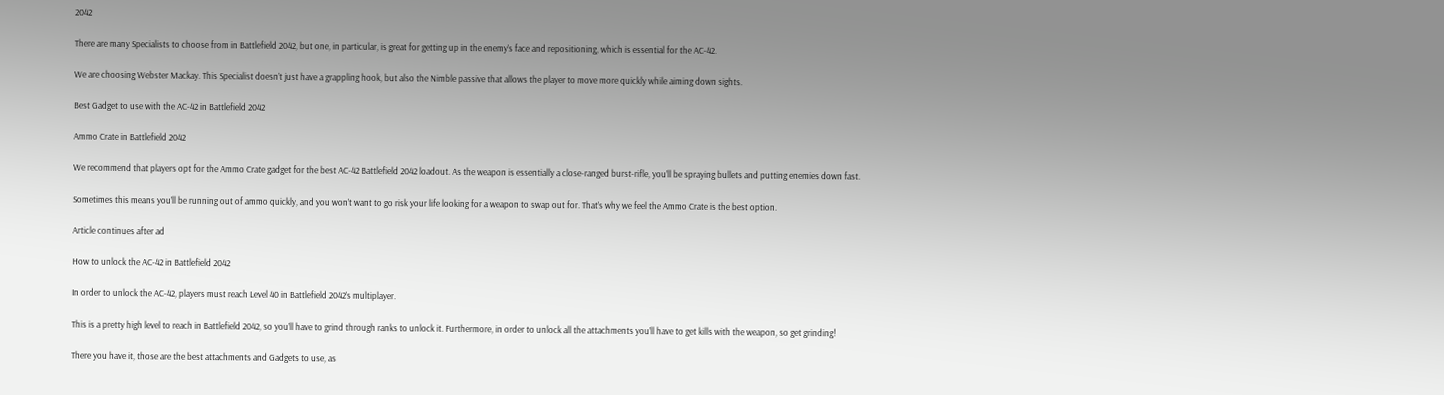2042

There are many Specialists to choose from in Battlefield 2042, but one, in particular, is great for getting up in the enemy’s face and repositioning, which is essential for the AC-42.

We are choosing Webster Mackay. This Specialist doesn’t just have a grappling hook, but also the Nimble passive that allows the player to move more quickly while aiming down sights.

Best Gadget to use with the AC-42 in Battlefield 2042

Ammo Crate in Battlefield 2042

We recommend that players opt for the Ammo Crate gadget for the best AC-42 Battlefield 2042 loadout. As the weapon is essentially a close-ranged burst-rifle, you’ll be spraying bullets and putting enemies down fast.

Sometimes this means you’ll be running out of ammo quickly, and you won’t want to go risk your life looking for a weapon to swap out for. That’s why we feel the Ammo Crate is the best option.

Article continues after ad

How to unlock the AC-42 in Battlefield 2042

In order to unlock the AC-42, players must reach Level 40 in Battlefield 2042’s multiplayer.

This is a pretty high level to reach in Battlefield 2042, so you’ll have to grind through ranks to unlock it. Furthermore, in order to unlock all the attachments you’ll have to get kills with the weapon, so get grinding!

There you have it, those are the best attachments and Gadgets to use, as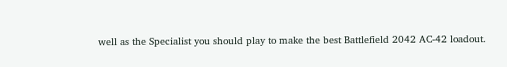well as the Specialist you should play to make the best Battlefield 2042 AC-42 loadout.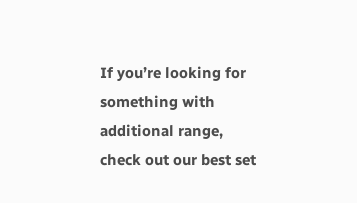If you’re looking for something with additional range, check out our best set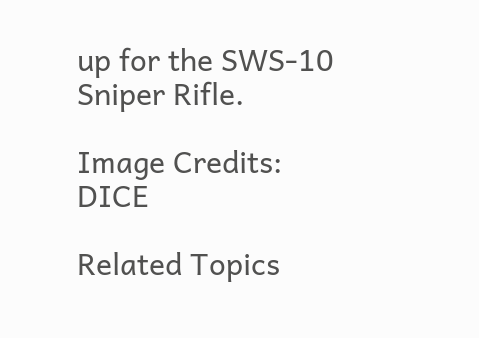up for the SWS-10 Sniper Rifle.

Image Credits: DICE

Related Topics